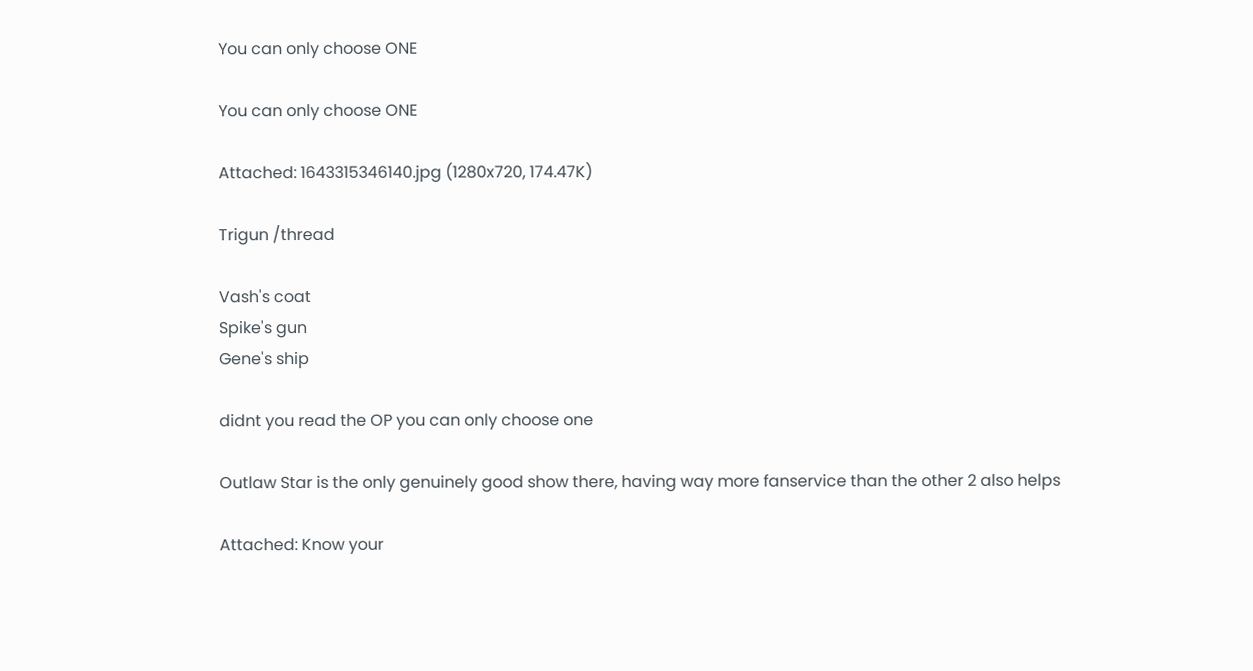You can only choose ONE

You can only choose ONE

Attached: 1643315346140.jpg (1280x720, 174.47K)

Trigun /thread

Vash's coat
Spike's gun
Gene's ship

didnt you read the OP you can only choose one

Outlaw Star is the only genuinely good show there, having way more fanservice than the other 2 also helps

Attached: Know your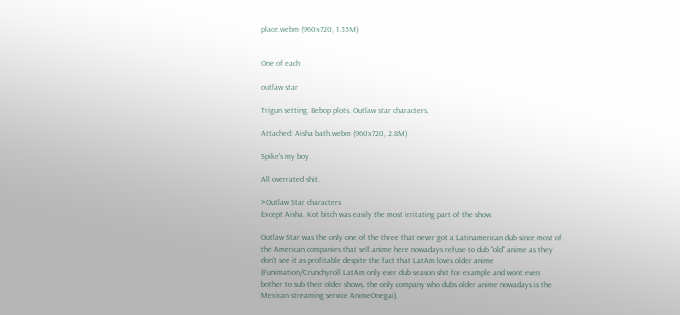place.webm (960x720, 1.35M)


One of each

outlaw star

Trigun setting. Bebop plots. Outlaw star characters.

Attached: Aisha bath.webm (960x720, 2.8M)

Spike's my boy.

All overrated shit.

>Outlaw Star characters
Except Aisha. Kot bitch was easily the most irritating part of the show.

Outlaw Star was the only one of the three that never got a Latinamerican dub since most of the American companies that sell anime here nowadays refuse to dub "old" anime as they don't see it as profitable despite the fact that LatAm loves older anime (Funimation/Crunchyroll LatAm only ever dub season shit for example and wont even bother to sub their older shows, the only company who dubs older anime nowadays is the Mexican streaming service AnimeOnegai),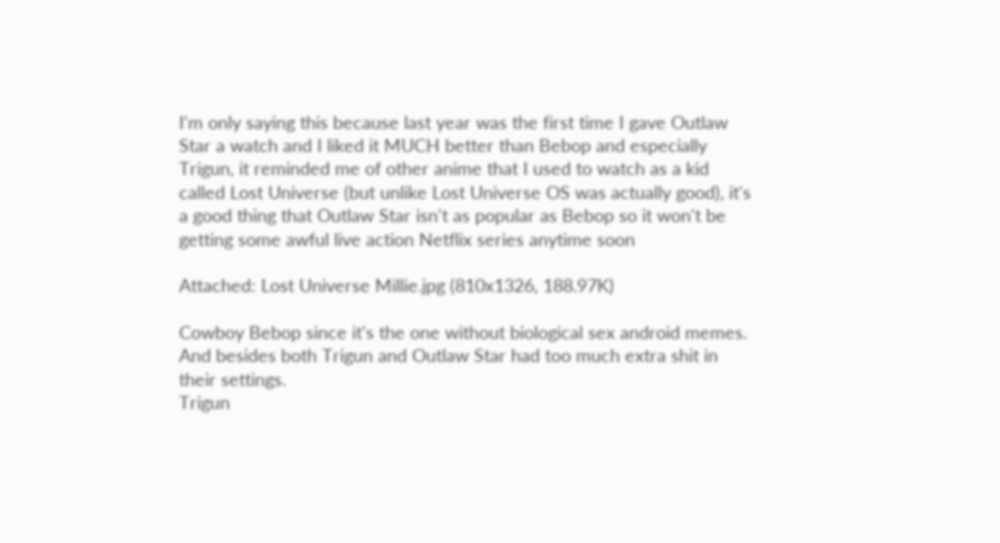I'm only saying this because last year was the first time I gave Outlaw Star a watch and I liked it MUCH better than Bebop and especially Trigun, it reminded me of other anime that I used to watch as a kid called Lost Universe (but unlike Lost Universe OS was actually good), it's a good thing that Outlaw Star isn't as popular as Bebop so it won't be getting some awful live action Netflix series anytime soon

Attached: Lost Universe Millie.jpg (810x1326, 188.97K)

Cowboy Bebop since it's the one without biological sex android memes. And besides both Trigun and Outlaw Star had too much extra shit in their settings.
Trigun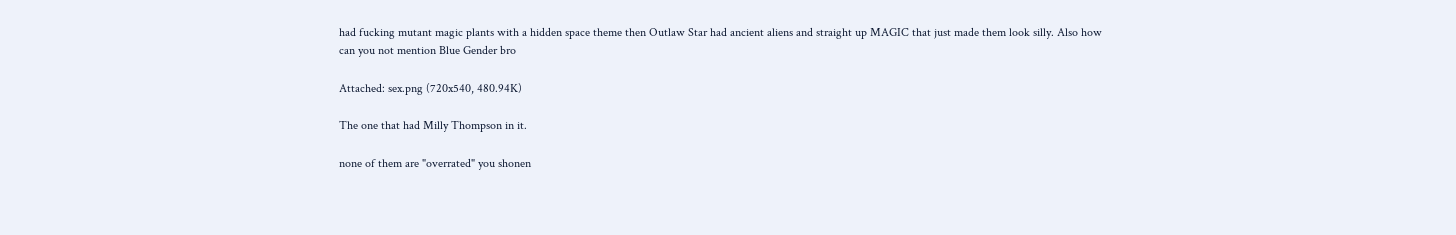had fucking mutant magic plants with a hidden space theme then Outlaw Star had ancient aliens and straight up MAGIC that just made them look silly. Also how can you not mention Blue Gender bro

Attached: sex.png (720x540, 480.94K)

The one that had Milly Thompson in it.

none of them are "overrated" you shonen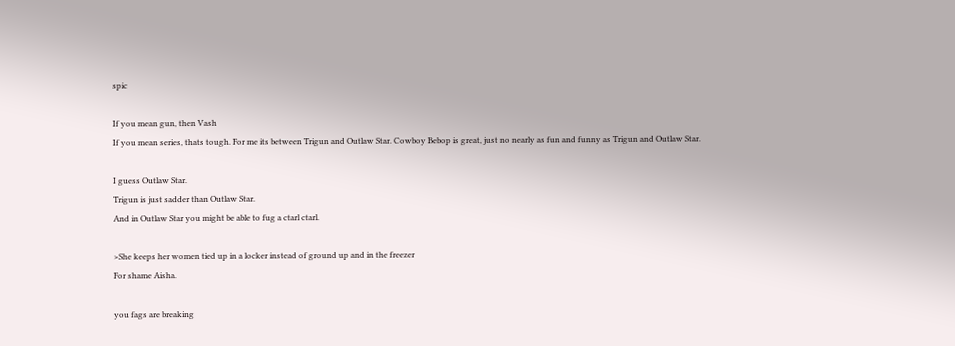spic

If you mean gun, then Vash
If you mean series, thats tough. For me its between Trigun and Outlaw Star. Cowboy Bebop is great, just no nearly as fun and funny as Trigun and Outlaw Star.

I guess Outlaw Star.
Trigun is just sadder than Outlaw Star.
And in Outlaw Star you might be able to fug a ctarl ctarl.

>She keeps her women tied up in a locker instead of ground up and in the freezer
For shame Aisha.

you fags are breaking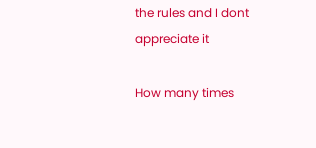the rules and I dont appreciate it

How many times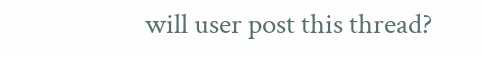will user post this thread?